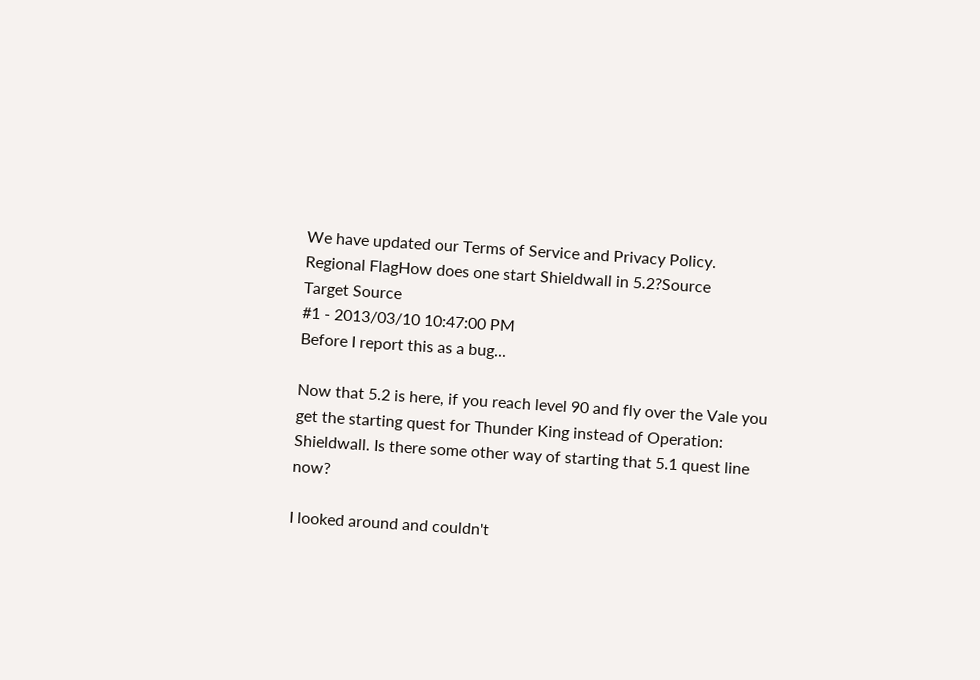We have updated our Terms of Service and Privacy Policy.
Regional FlagHow does one start Shieldwall in 5.2?Source
Target Source
#1 - 2013/03/10 10:47:00 PM
Before I report this as a bug...

Now that 5.2 is here, if you reach level 90 and fly over the Vale you get the starting quest for Thunder King instead of Operation: Shieldwall. Is there some other way of starting that 5.1 quest line now?

I looked around and couldn't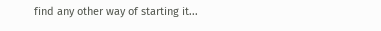find any other way of starting it...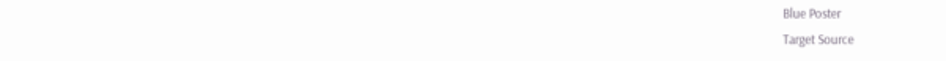Blue Poster
Target Source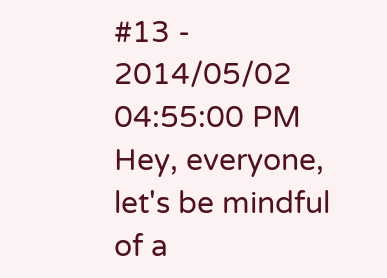#13 - 2014/05/02 04:55:00 PM
Hey, everyone, let's be mindful of a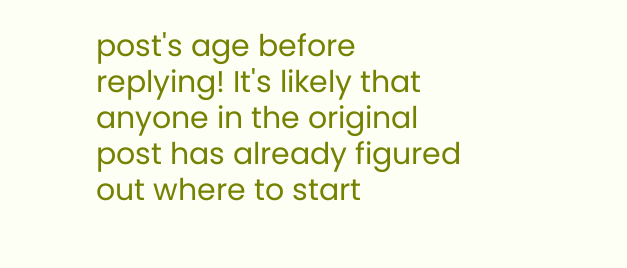post's age before replying! It's likely that anyone in the original post has already figured out where to start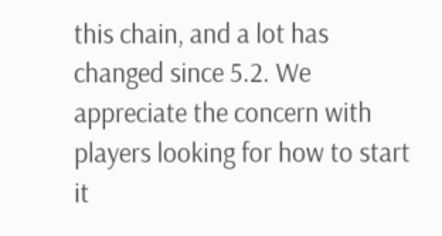this chain, and a lot has changed since 5.2. We appreciate the concern with players looking for how to start it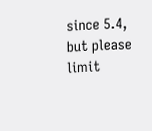since 5.4, but please limit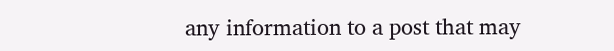any information to a post that may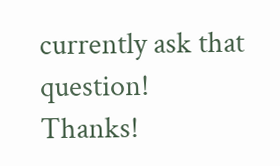currently ask that question! Thanks!